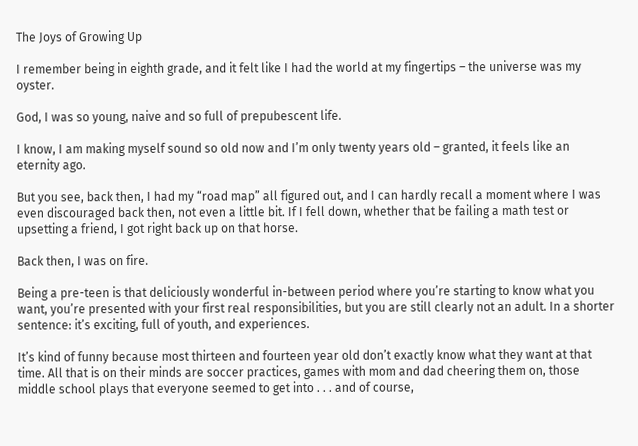The Joys of Growing Up

I remember being in eighth grade, and it felt like I had the world at my fingertips – the universe was my oyster.

God, I was so young, naive and so full of prepubescent life.

I know, I am making myself sound so old now and I’m only twenty years old – granted, it feels like an eternity ago.

But you see, back then, I had my “road map” all figured out, and I can hardly recall a moment where I was even discouraged back then, not even a little bit. If I fell down, whether that be failing a math test or upsetting a friend, I got right back up on that horse.

Back then, I was on fire.

Being a pre-teen is that deliciously wonderful in-between period where you’re starting to know what you want, you’re presented with your first real responsibilities, but you are still clearly not an adult. In a shorter sentence: it’s exciting, full of youth, and experiences.

It’s kind of funny because most thirteen and fourteen year old don’t exactly know what they want at that time. All that is on their minds are soccer practices, games with mom and dad cheering them on, those middle school plays that everyone seemed to get into . . . and of course,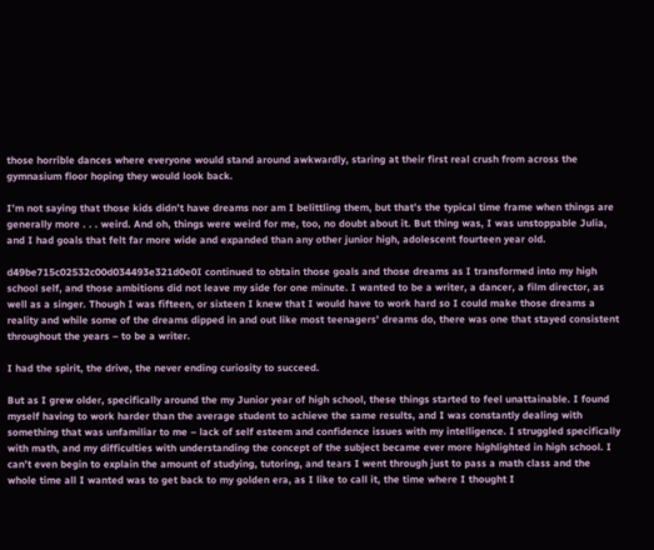those horrible dances where everyone would stand around awkwardly, staring at their first real crush from across the gymnasium floor hoping they would look back.

I’m not saying that those kids didn’t have dreams nor am I belittling them, but that’s the typical time frame when things are generally more . . . weird. And oh, things were weird for me, too, no doubt about it. But thing was, I was unstoppable Julia, and I had goals that felt far more wide and expanded than any other junior high, adolescent fourteen year old.

d49be715c02532c00d034493e321d0e0I continued to obtain those goals and those dreams as I transformed into my high school self, and those ambitions did not leave my side for one minute. I wanted to be a writer, a dancer, a film director, as well as a singer. Though I was fifteen, or sixteen I knew that I would have to work hard so I could make those dreams a reality and while some of the dreams dipped in and out like most teenagers’ dreams do, there was one that stayed consistent throughout the years – to be a writer.

I had the spirit, the drive, the never ending curiosity to succeed.

But as I grew older, specifically around the my Junior year of high school, these things started to feel unattainable. I found myself having to work harder than the average student to achieve the same results, and I was constantly dealing with something that was unfamiliar to me – lack of self esteem and confidence issues with my intelligence. I struggled specifically with math, and my difficulties with understanding the concept of the subject became ever more highlighted in high school. I can’t even begin to explain the amount of studying, tutoring, and tears I went through just to pass a math class and the whole time all I wanted was to get back to my golden era, as I like to call it, the time where I thought I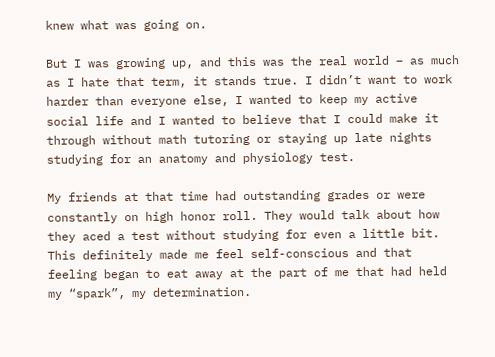knew what was going on.

But I was growing up, and this was the real world – as much as I hate that term, it stands true. I didn’t want to work harder than everyone else, I wanted to keep my active social life and I wanted to believe that I could make it through without math tutoring or staying up late nights studying for an anatomy and physiology test.

My friends at that time had outstanding grades or were constantly on high honor roll. They would talk about how they aced a test without studying for even a little bit. This definitely made me feel self-conscious and that feeling began to eat away at the part of me that had held my “spark”, my determination.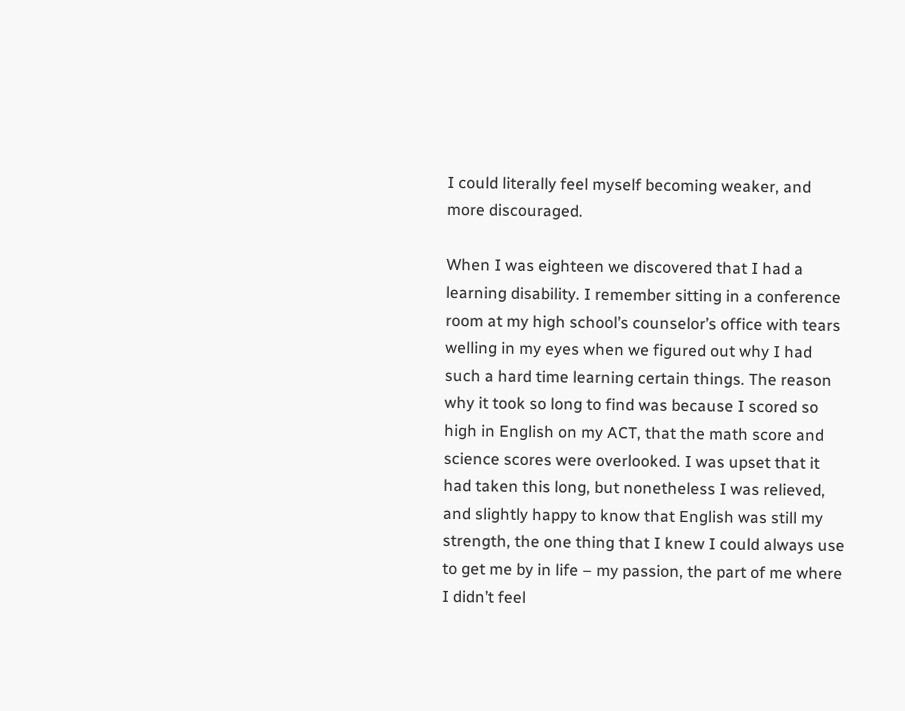I could literally feel myself becoming weaker, and more discouraged.

When I was eighteen we discovered that I had a learning disability. I remember sitting in a conference room at my high school’s counselor’s office with tears welling in my eyes when we figured out why I had such a hard time learning certain things. The reason why it took so long to find was because I scored so high in English on my ACT, that the math score and science scores were overlooked. I was upset that it had taken this long, but nonetheless I was relieved, and slightly happy to know that English was still my strength, the one thing that I knew I could always use to get me by in life – my passion, the part of me where I didn’t feel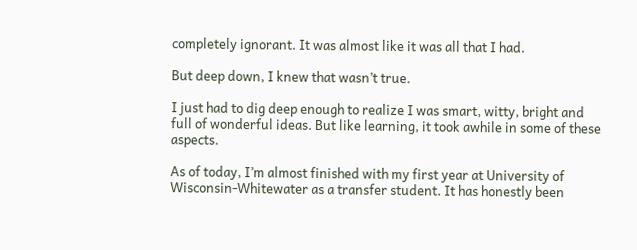completely ignorant. It was almost like it was all that I had.

But deep down, I knew that wasn’t true.

I just had to dig deep enough to realize I was smart, witty, bright and full of wonderful ideas. But like learning, it took awhile in some of these aspects.

As of today, I’m almost finished with my first year at University of Wisconsin-Whitewater as a transfer student. It has honestly been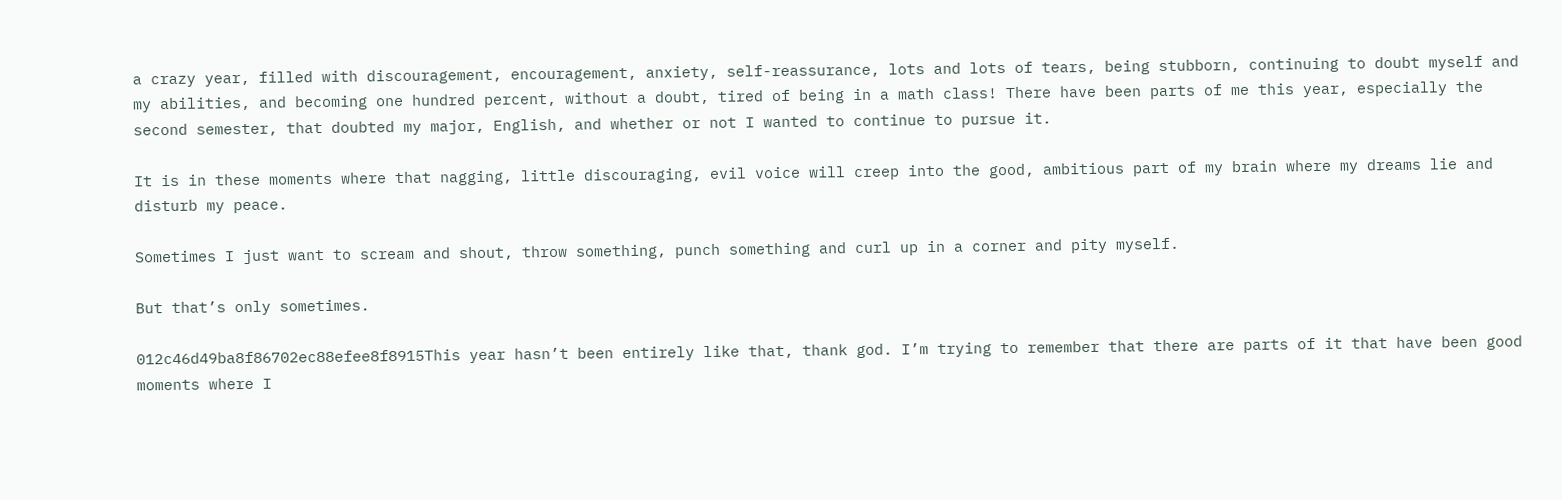a crazy year, filled with discouragement, encouragement, anxiety, self-reassurance, lots and lots of tears, being stubborn, continuing to doubt myself and my abilities, and becoming one hundred percent, without a doubt, tired of being in a math class! There have been parts of me this year, especially the second semester, that doubted my major, English, and whether or not I wanted to continue to pursue it.

It is in these moments where that nagging, little discouraging, evil voice will creep into the good, ambitious part of my brain where my dreams lie and disturb my peace.

Sometimes I just want to scream and shout, throw something, punch something and curl up in a corner and pity myself.

But that’s only sometimes.

012c46d49ba8f86702ec88efee8f8915This year hasn’t been entirely like that, thank god. I’m trying to remember that there are parts of it that have been good moments where I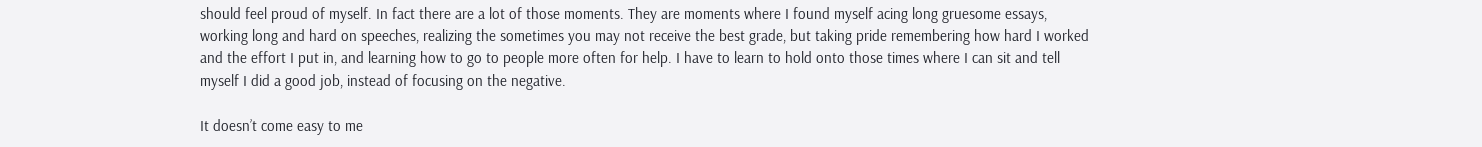should feel proud of myself. In fact there are a lot of those moments. They are moments where I found myself acing long gruesome essays, working long and hard on speeches, realizing the sometimes you may not receive the best grade, but taking pride remembering how hard I worked and the effort I put in, and learning how to go to people more often for help. I have to learn to hold onto those times where I can sit and tell myself I did a good job, instead of focusing on the negative.

It doesn’t come easy to me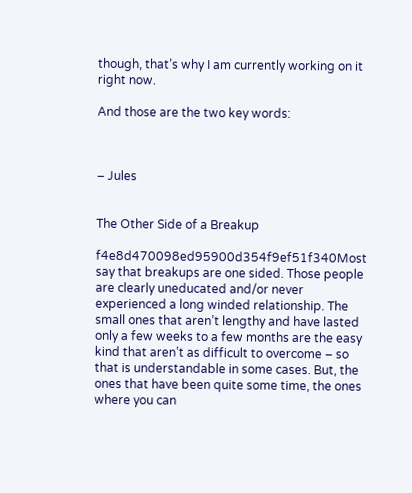though, that’s why I am currently working on it right now.

And those are the two key words:



– Jules


The Other Side of a Breakup

f4e8d470098ed95900d354f9ef51f340Most say that breakups are one sided. Those people are clearly uneducated and/or never experienced a long winded relationship. The small ones that aren’t lengthy and have lasted only a few weeks to a few months are the easy kind that aren’t as difficult to overcome – so that is understandable in some cases. But, the ones that have been quite some time, the ones where you can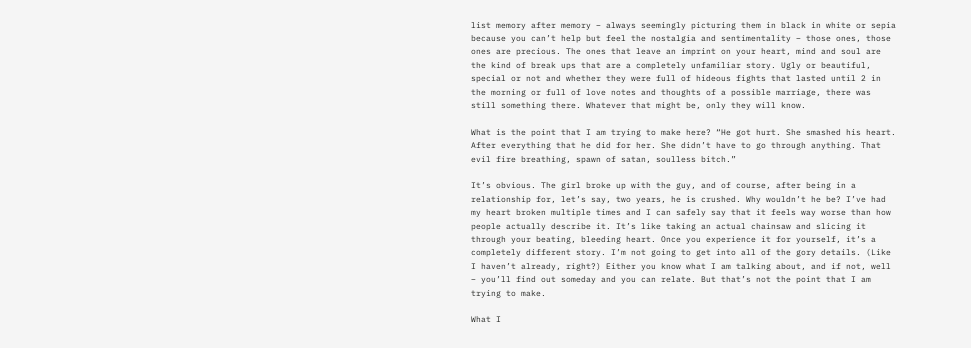list memory after memory – always seemingly picturing them in black in white or sepia because you can’t help but feel the nostalgia and sentimentality – those ones, those ones are precious. The ones that leave an imprint on your heart, mind and soul are the kind of break ups that are a completely unfamiliar story. Ugly or beautiful, special or not and whether they were full of hideous fights that lasted until 2 in the morning or full of love notes and thoughts of a possible marriage, there was still something there. Whatever that might be, only they will know.

What is the point that I am trying to make here? “He got hurt. She smashed his heart. After everything that he did for her. She didn’t have to go through anything. That evil fire breathing, spawn of satan, soulless bitch.”

It’s obvious. The girl broke up with the guy, and of course, after being in a relationship for, let’s say, two years, he is crushed. Why wouldn’t he be? I’ve had my heart broken multiple times and I can safely say that it feels way worse than how people actually describe it. It’s like taking an actual chainsaw and slicing it through your beating, bleeding heart. Once you experience it for yourself, it’s a completely different story. I’m not going to get into all of the gory details. (Like I haven’t already, right?) Either you know what I am talking about, and if not, well – you’ll find out someday and you can relate. But that’s not the point that I am trying to make.

What I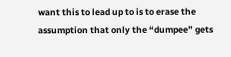want this to lead up to is to erase the assumption that only the “dumpee” gets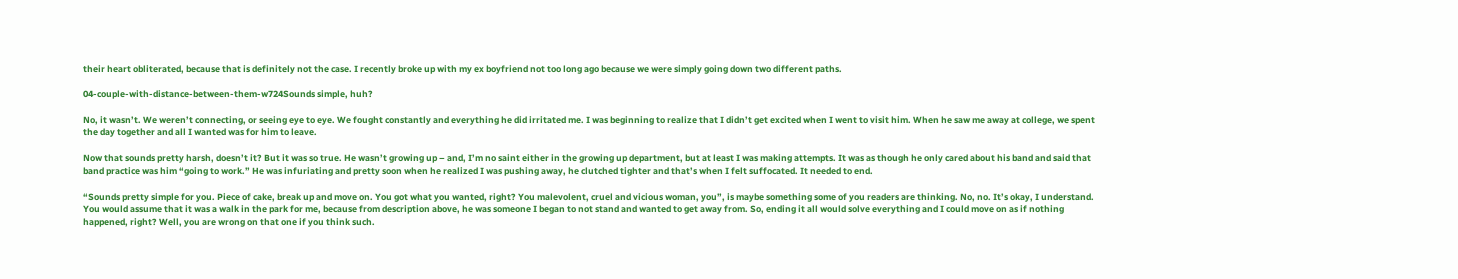their heart obliterated, because that is definitely not the case. I recently broke up with my ex boyfriend not too long ago because we were simply going down two different paths.

04-couple-with-distance-between-them-w724Sounds simple, huh?

No, it wasn’t. We weren’t connecting, or seeing eye to eye. We fought constantly and everything he did irritated me. I was beginning to realize that I didn’t get excited when I went to visit him. When he saw me away at college, we spent the day together and all I wanted was for him to leave.

Now that sounds pretty harsh, doesn’t it? But it was so true. He wasn’t growing up – and, I’m no saint either in the growing up department, but at least I was making attempts. It was as though he only cared about his band and said that band practice was him “going to work.” He was infuriating and pretty soon when he realized I was pushing away, he clutched tighter and that’s when I felt suffocated. It needed to end.

“Sounds pretty simple for you. Piece of cake, break up and move on. You got what you wanted, right? You malevolent, cruel and vicious woman, you”, is maybe something some of you readers are thinking. No, no. It’s okay, I understand. You would assume that it was a walk in the park for me, because from description above, he was someone I began to not stand and wanted to get away from. So, ending it all would solve everything and I could move on as if nothing happened, right? Well, you are wrong on that one if you think such.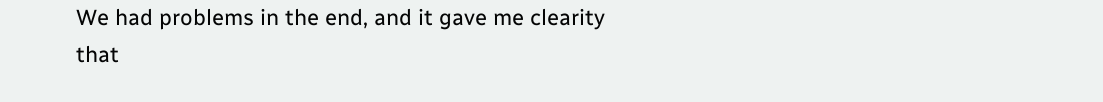We had problems in the end, and it gave me clearity that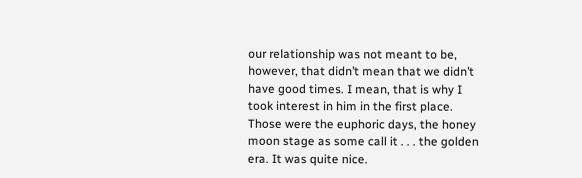our relationship was not meant to be, however, that didn’t mean that we didn’t have good times. I mean, that is why I took interest in him in the first place. Those were the euphoric days, the honey moon stage as some call it . . . the golden era. It was quite nice.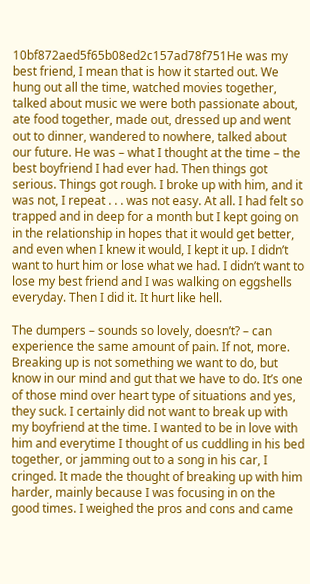10bf872aed5f65b08ed2c157ad78f751He was my best friend, I mean that is how it started out. We hung out all the time, watched movies together, talked about music we were both passionate about, ate food together, made out, dressed up and went out to dinner, wandered to nowhere, talked about our future. He was – what I thought at the time – the best boyfriend I had ever had. Then things got serious. Things got rough. I broke up with him, and it was not, I repeat . . . was not easy. At all. I had felt so trapped and in deep for a month but I kept going on in the relationship in hopes that it would get better, and even when I knew it would, I kept it up. I didn’t want to hurt him or lose what we had. I didn’t want to lose my best friend and I was walking on eggshells everyday. Then I did it. It hurt like hell.

The dumpers – sounds so lovely, doesn’t? – can experience the same amount of pain. If not, more. Breaking up is not something we want to do, but know in our mind and gut that we have to do. It’s one of those mind over heart type of situations and yes, they suck. I certainly did not want to break up with my boyfriend at the time. I wanted to be in love with him and everytime I thought of us cuddling in his bed together, or jamming out to a song in his car, I cringed. It made the thought of breaking up with him harder, mainly because I was focusing in on the good times. I weighed the pros and cons and came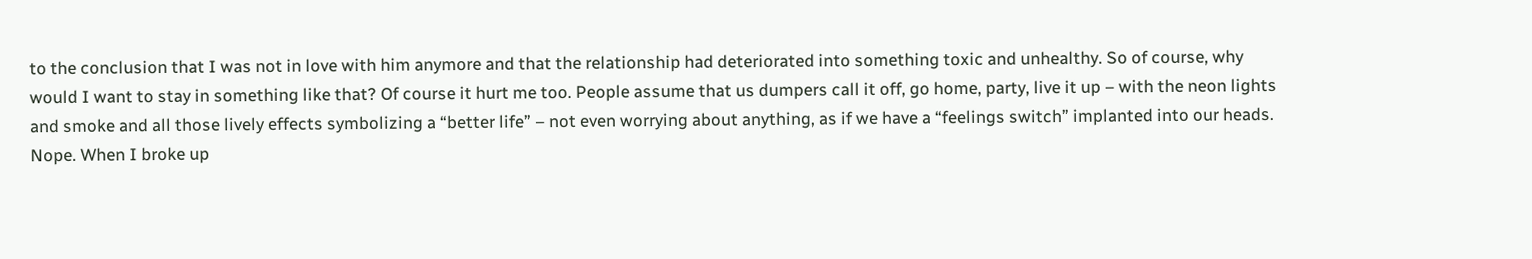to the conclusion that I was not in love with him anymore and that the relationship had deteriorated into something toxic and unhealthy. So of course, why would I want to stay in something like that? Of course it hurt me too. People assume that us dumpers call it off, go home, party, live it up – with the neon lights and smoke and all those lively effects symbolizing a “better life” – not even worrying about anything, as if we have a “feelings switch” implanted into our heads. Nope. When I broke up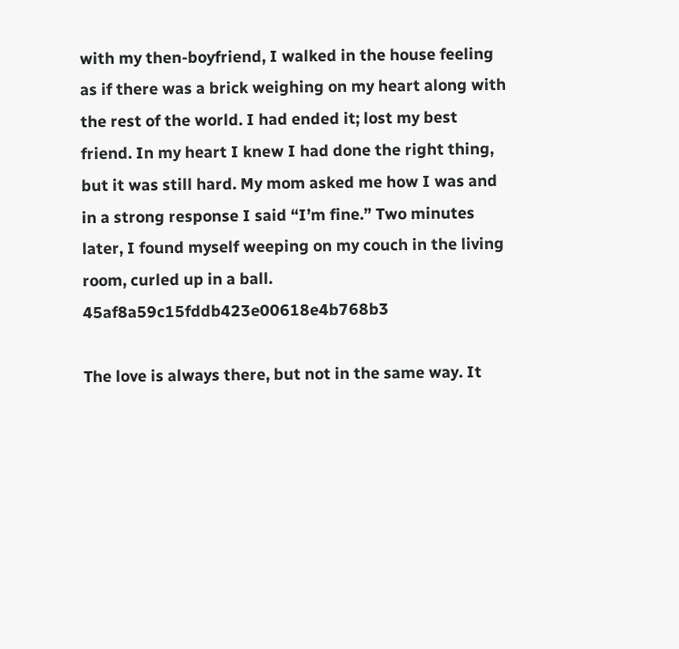with my then-boyfriend, I walked in the house feeling as if there was a brick weighing on my heart along with the rest of the world. I had ended it; lost my best friend. In my heart I knew I had done the right thing, but it was still hard. My mom asked me how I was and in a strong response I said “I’m fine.” Two minutes later, I found myself weeping on my couch in the living room, curled up in a ball. 45af8a59c15fddb423e00618e4b768b3

The love is always there, but not in the same way. It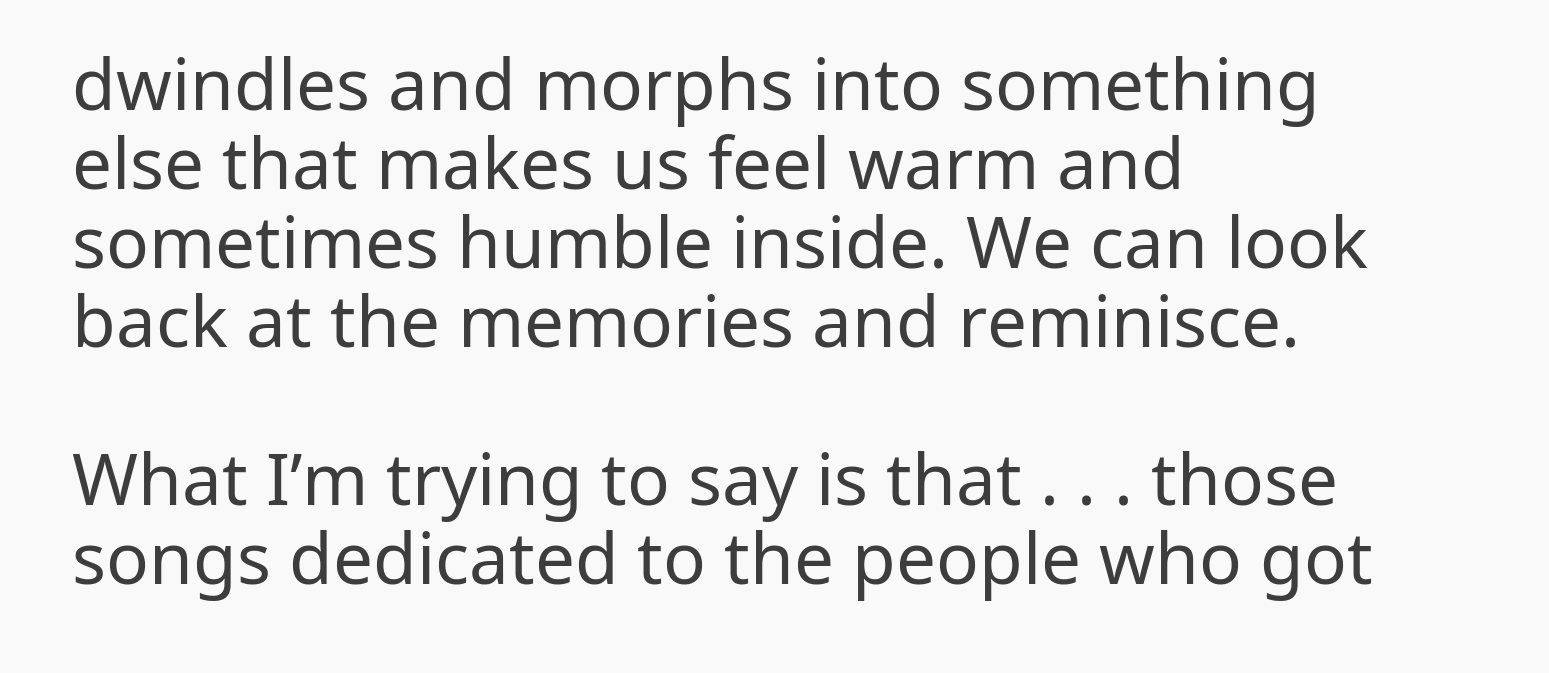dwindles and morphs into something else that makes us feel warm and sometimes humble inside. We can look back at the memories and reminisce.

What I’m trying to say is that . . . those songs dedicated to the people who got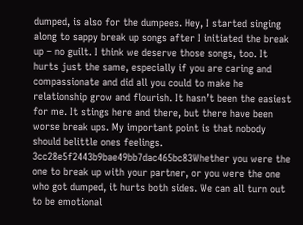dumped, is also for the dumpees. Hey, I started singing along to sappy break up songs after I initiated the break up – no guilt. I think we deserve those songs, too. It hurts just the same, especially if you are caring and compassionate and did all you could to make he relationship grow and flourish. It hasn’t been the easiest for me. It stings here and there, but there have been worse break ups. My important point is that nobody should belittle ones feelings. 3cc28e5f2443b9bae49bb7dac465bc83Whether you were the one to break up with your partner, or you were the one who got dumped, it hurts both sides. We can all turn out to be emotional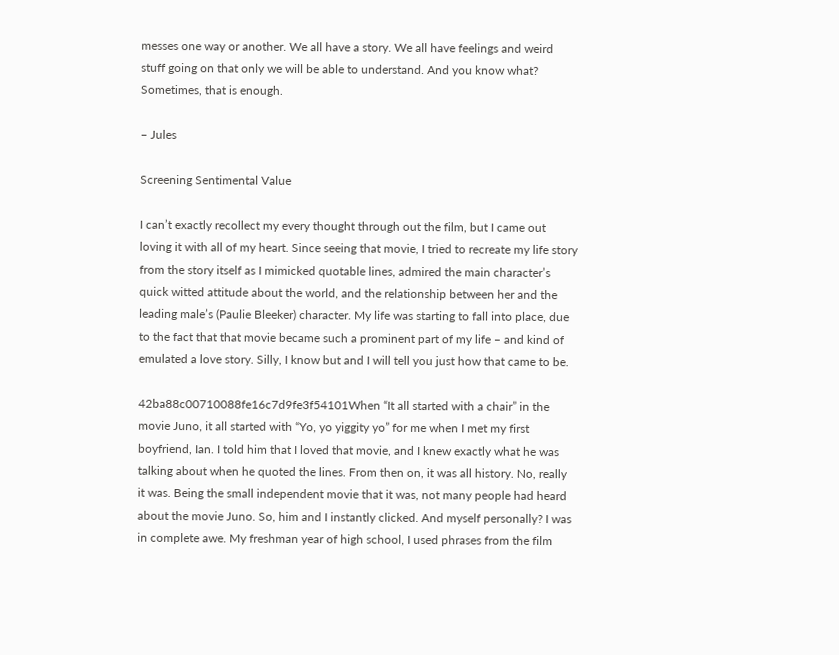messes one way or another. We all have a story. We all have feelings and weird stuff going on that only we will be able to understand. And you know what? Sometimes, that is enough.

– Jules

Screening Sentimental Value

I can’t exactly recollect my every thought through out the film, but I came out loving it with all of my heart. Since seeing that movie, I tried to recreate my life story from the story itself as I mimicked quotable lines, admired the main character’s quick witted attitude about the world, and the relationship between her and the leading male’s (Paulie Bleeker) character. My life was starting to fall into place, due to the fact that that movie became such a prominent part of my life – and kind of emulated a love story. Silly, I know but and I will tell you just how that came to be.

42ba88c00710088fe16c7d9fe3f54101When “It all started with a chair” in the movie Juno, it all started with “Yo, yo yiggity yo” for me when I met my first boyfriend, Ian. I told him that I loved that movie, and I knew exactly what he was talking about when he quoted the lines. From then on, it was all history. No, really it was. Being the small independent movie that it was, not many people had heard about the movie Juno. So, him and I instantly clicked. And myself personally? I was in complete awe. My freshman year of high school, I used phrases from the film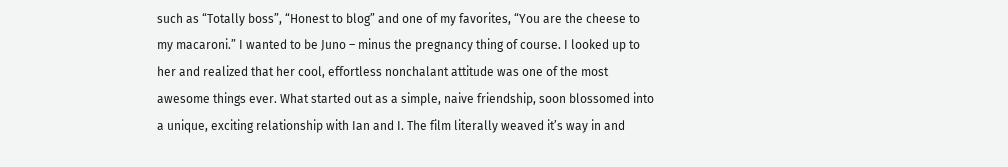such as “Totally boss”, “Honest to blog” and one of my favorites, “You are the cheese to my macaroni.” I wanted to be Juno – minus the pregnancy thing of course. I looked up to her and realized that her cool, effortless nonchalant attitude was one of the most awesome things ever. What started out as a simple, naive friendship, soon blossomed into a unique, exciting relationship with Ian and I. The film literally weaved it’s way in and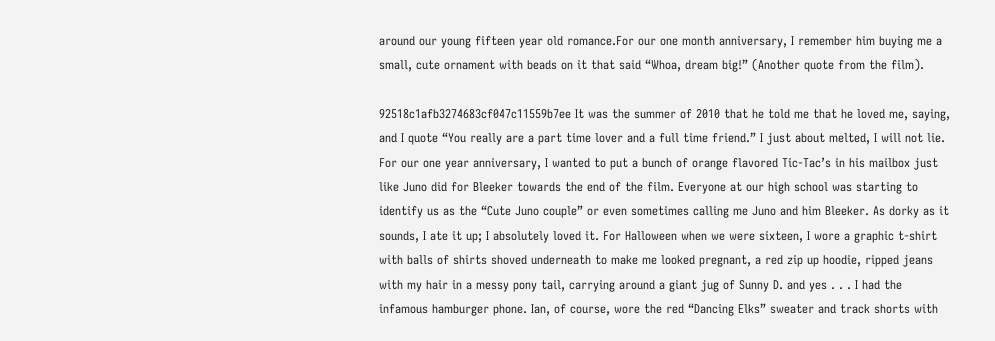around our young fifteen year old romance.For our one month anniversary, I remember him buying me a small, cute ornament with beads on it that said “Whoa, dream big!” (Another quote from the film).

92518c1afb3274683cf047c11559b7ee It was the summer of 2010 that he told me that he loved me, saying, and I quote “You really are a part time lover and a full time friend.” I just about melted, I will not lie. For our one year anniversary, I wanted to put a bunch of orange flavored Tic-Tac’s in his mailbox just like Juno did for Bleeker towards the end of the film. Everyone at our high school was starting to identify us as the “Cute Juno couple” or even sometimes calling me Juno and him Bleeker. As dorky as it sounds, I ate it up; I absolutely loved it. For Halloween when we were sixteen, I wore a graphic t-shirt with balls of shirts shoved underneath to make me looked pregnant, a red zip up hoodie, ripped jeans with my hair in a messy pony tail, carrying around a giant jug of Sunny D. and yes . . . I had the infamous hamburger phone. Ian, of course, wore the red “Dancing Elks” sweater and track shorts with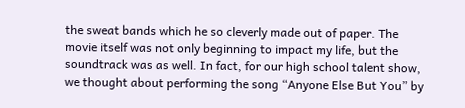the sweat bands which he so cleverly made out of paper. The movie itself was not only beginning to impact my life, but the soundtrack was as well. In fact, for our high school talent show, we thought about performing the song “Anyone Else But You” by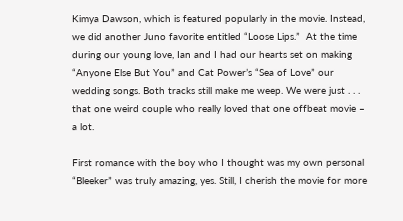Kimya Dawson, which is featured popularly in the movie. Instead, we did another Juno favorite entitled “Loose Lips.”  At the time during our young love, Ian and I had our hearts set on making “Anyone Else But You” and Cat Power’s “Sea of Love” our wedding songs. Both tracks still make me weep. We were just . . . that one weird couple who really loved that one offbeat movie – a lot.

First romance with the boy who I thought was my own personal “Bleeker” was truly amazing, yes. Still, I cherish the movie for more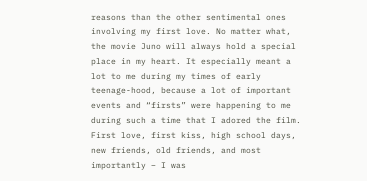reasons than the other sentimental ones involving my first love. No matter what, the movie Juno will always hold a special place in my heart. It especially meant a lot to me during my times of early teenage-hood, because a lot of important events and “firsts” were happening to me during such a time that I adored the film. First love, first kiss, high school days, new friends, old friends, and most importantly – I was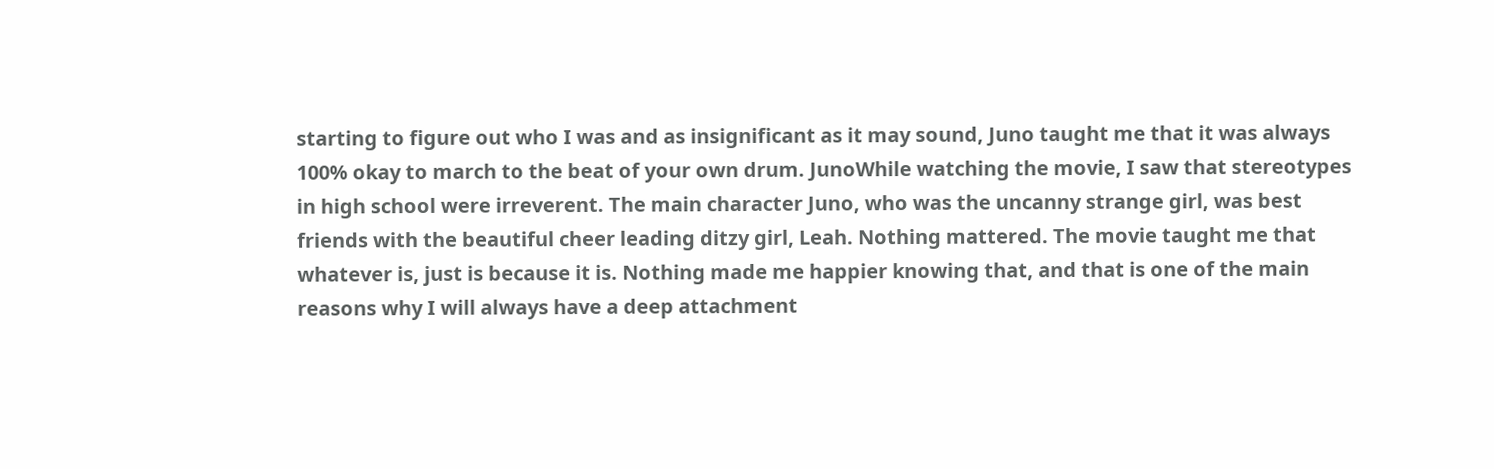starting to figure out who I was and as insignificant as it may sound, Juno taught me that it was always 100% okay to march to the beat of your own drum. JunoWhile watching the movie, I saw that stereotypes in high school were irreverent. The main character Juno, who was the uncanny strange girl, was best friends with the beautiful cheer leading ditzy girl, Leah. Nothing mattered. The movie taught me that whatever is, just is because it is. Nothing made me happier knowing that, and that is one of the main reasons why I will always have a deep attachment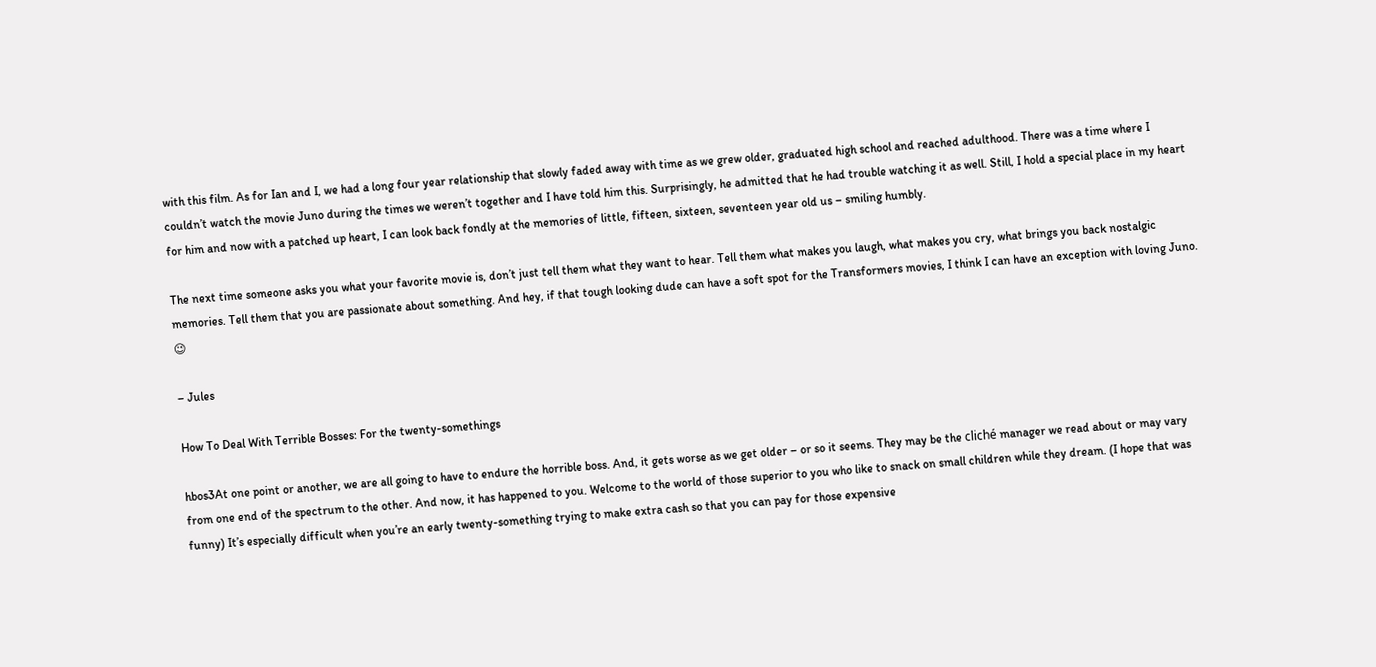with this film. As for Ian and I, we had a long four year relationship that slowly faded away with time as we grew older, graduated high school and reached adulthood. There was a time where I couldn’t watch the movie Juno during the times we weren’t together and I have told him this. Surprisingly, he admitted that he had trouble watching it as well. Still, I hold a special place in my heart for him and now with a patched up heart, I can look back fondly at the memories of little, fifteen, sixteen, seventeen year old us – smiling humbly.

The next time someone asks you what your favorite movie is, don’t just tell them what they want to hear. Tell them what makes you laugh, what makes you cry, what brings you back nostalgic memories. Tell them that you are passionate about something. And hey, if that tough looking dude can have a soft spot for the Transformers movies, I think I can have an exception with loving Juno. 😉

– Jules

How To Deal With Terrible Bosses: For the twenty-somethings

hbos3At one point or another, we are all going to have to endure the horrible boss. And, it gets worse as we get older – or so it seems. They may be the cliché manager we read about or may vary from one end of the spectrum to the other. And now, it has happened to you. Welcome to the world of those superior to you who like to snack on small children while they dream. (I hope that was funny) It’s especially difficult when you’re an early twenty-something trying to make extra cash so that you can pay for those expensive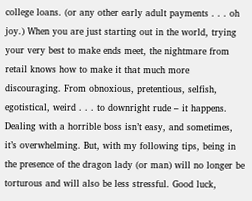college loans. (or any other early adult payments . . . oh joy.) When you are just starting out in the world, trying your very best to make ends meet, the nightmare from retail knows how to make it that much more discouraging. From obnoxious, pretentious, selfish, egotistical, weird . . . to downright rude – it happens. Dealing with a horrible boss isn’t easy, and sometimes, it’s overwhelming. But, with my following tips, being in the presence of the dragon lady (or man) will no longer be torturous and will also be less stressful. Good luck,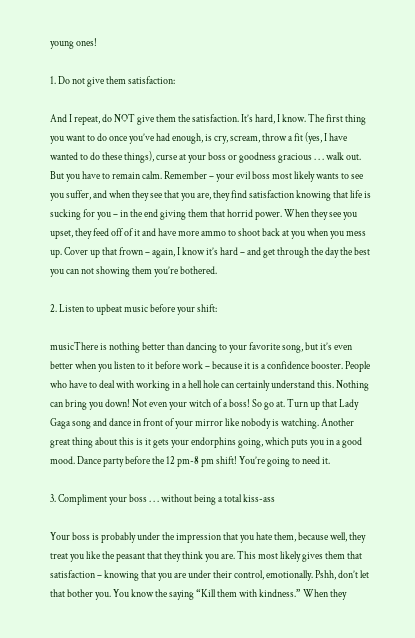young ones!

1. Do not give them satisfaction:

And I repeat, do NOT give them the satisfaction. It’s hard, I know. The first thing you want to do once you’ve had enough, is cry, scream, throw a fit (yes, I have wanted to do these things), curse at your boss or goodness gracious . . . walk out. But you have to remain calm. Remember – your evil boss most likely wants to see you suffer, and when they see that you are, they find satisfaction knowing that life is sucking for you – in the end giving them that horrid power. When they see you upset, they feed off of it and have more ammo to shoot back at you when you mess up. Cover up that frown – again, I know it’s hard – and get through the day the best you can not showing them you’re bothered.

2. Listen to upbeat music before your shift:

musicThere is nothing better than dancing to your favorite song, but it’s even better when you listen to it before work – because it is a confidence booster. People who have to deal with working in a hell hole can certainly understand this. Nothing can bring you down! Not even your witch of a boss! So go at. Turn up that Lady Gaga song and dance in front of your mirror like nobody is watching. Another great thing about this is it gets your endorphins going, which puts you in a good mood. Dance party before the 12 pm-8 pm shift! You’re going to need it.

3. Compliment your boss . . . without being a total kiss-ass

Your boss is probably under the impression that you hate them, because well, they treat you like the peasant that they think you are. This most likely gives them that satisfaction – knowing that you are under their control, emotionally. Pshh, don’t let that bother you. You know the saying “Kill them with kindness.” When they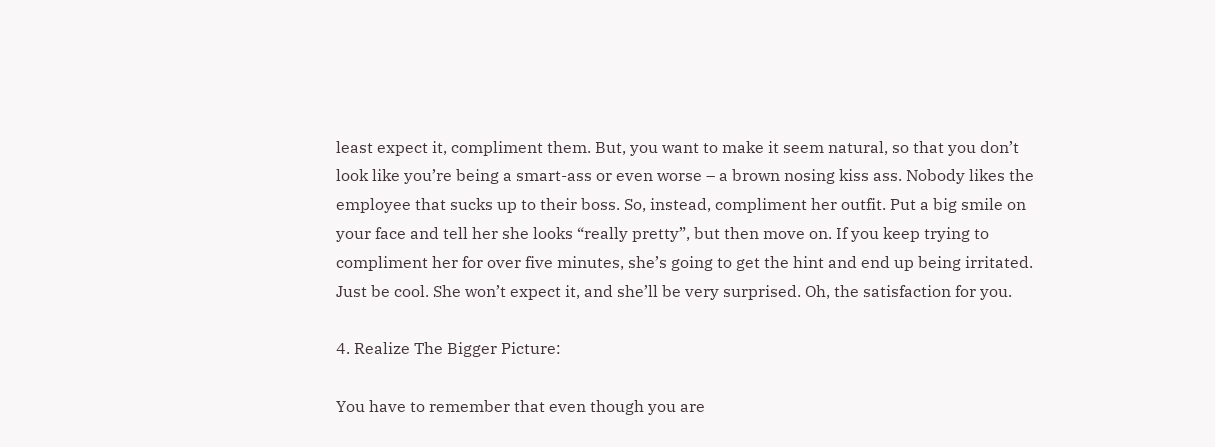least expect it, compliment them. But, you want to make it seem natural, so that you don’t look like you’re being a smart-ass or even worse – a brown nosing kiss ass. Nobody likes the employee that sucks up to their boss. So, instead, compliment her outfit. Put a big smile on your face and tell her she looks “really pretty”, but then move on. If you keep trying to compliment her for over five minutes, she’s going to get the hint and end up being irritated. Just be cool. She won’t expect it, and she’ll be very surprised. Oh, the satisfaction for you.

4. Realize The Bigger Picture:

You have to remember that even though you are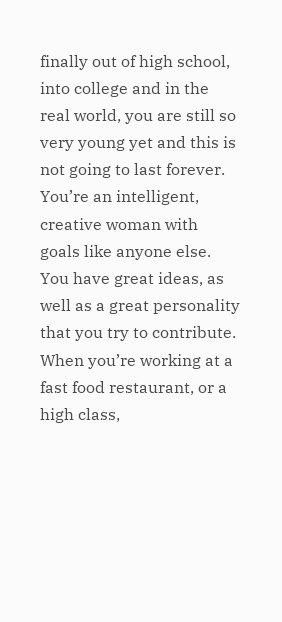finally out of high school, into college and in the real world, you are still so very young yet and this is not going to last forever. You’re an intelligent, creative woman with goals like anyone else. You have great ideas, as well as a great personality that you try to contribute. When you’re working at a fast food restaurant, or a high class,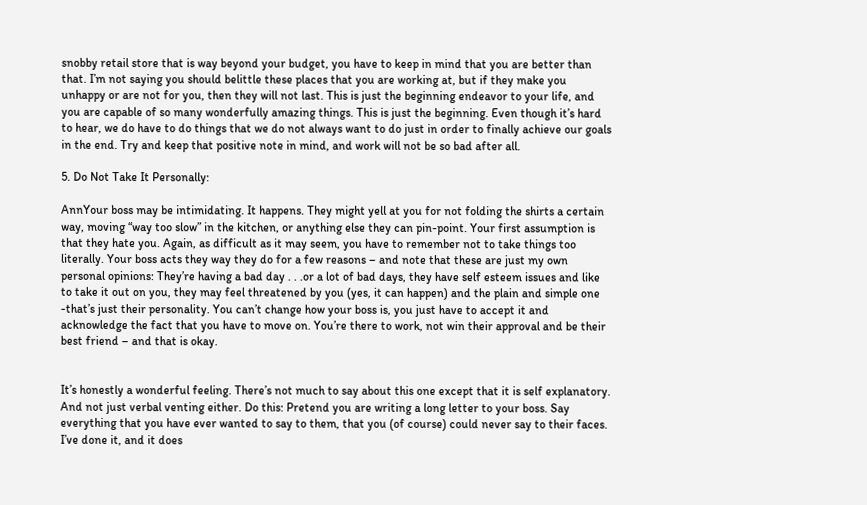snobby retail store that is way beyond your budget, you have to keep in mind that you are better than that. I’m not saying you should belittle these places that you are working at, but if they make you unhappy or are not for you, then they will not last. This is just the beginning endeavor to your life, and you are capable of so many wonderfully amazing things. This is just the beginning. Even though it’s hard to hear, we do have to do things that we do not always want to do just in order to finally achieve our goals in the end. Try and keep that positive note in mind, and work will not be so bad after all.

5. Do Not Take It Personally:

AnnYour boss may be intimidating. It happens. They might yell at you for not folding the shirts a certain way, moving “way too slow” in the kitchen, or anything else they can pin-point. Your first assumption is that they hate you. Again, as difficult as it may seem, you have to remember not to take things too literally. Your boss acts they way they do for a few reasons – and note that these are just my own personal opinions: They’re having a bad day . . .or a lot of bad days, they have self esteem issues and like to take it out on you, they may feel threatened by you (yes, it can happen) and the plain and simple one -that’s just their personality. You can’t change how your boss is, you just have to accept it and acknowledge the fact that you have to move on. You’re there to work, not win their approval and be their best friend – and that is okay.


It’s honestly a wonderful feeling. There’s not much to say about this one except that it is self explanatory.  And not just verbal venting either. Do this: Pretend you are writing a long letter to your boss. Say everything that you have ever wanted to say to them, that you (of course) could never say to their faces. I’ve done it, and it does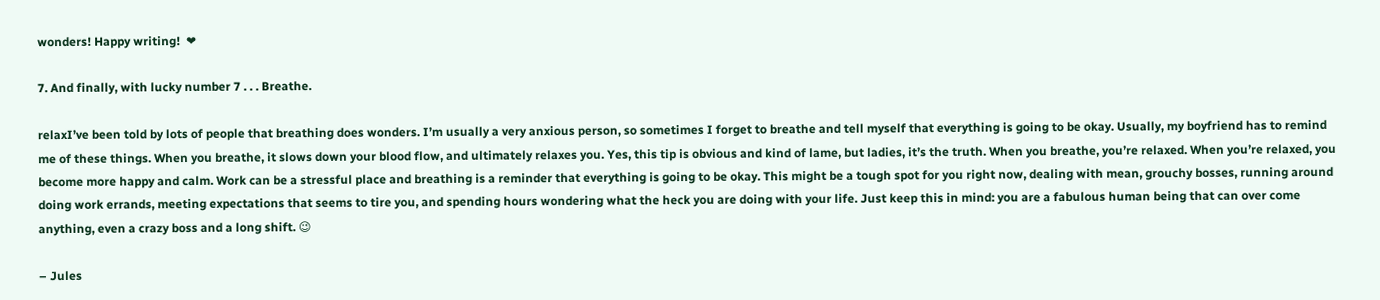wonders! Happy writing!  ❤

7. And finally, with lucky number 7 . . . Breathe.

relaxI’ve been told by lots of people that breathing does wonders. I’m usually a very anxious person, so sometimes I forget to breathe and tell myself that everything is going to be okay. Usually, my boyfriend has to remind me of these things. When you breathe, it slows down your blood flow, and ultimately relaxes you. Yes, this tip is obvious and kind of lame, but ladies, it’s the truth. When you breathe, you’re relaxed. When you’re relaxed, you become more happy and calm. Work can be a stressful place and breathing is a reminder that everything is going to be okay. This might be a tough spot for you right now, dealing with mean, grouchy bosses, running around doing work errands, meeting expectations that seems to tire you, and spending hours wondering what the heck you are doing with your life. Just keep this in mind: you are a fabulous human being that can over come anything, even a crazy boss and a long shift. 😉

– Jules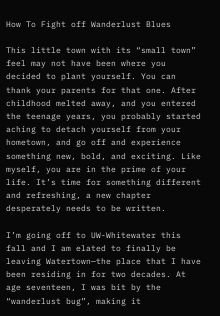How To Fight off Wanderlust Blues

This little town with its “small town” feel may not have been where you decided to plant yourself. You can thank your parents for that one. After childhood melted away, and you entered the teenage years, you probably started aching to detach yourself from your hometown, and go off and experience something new, bold, and exciting. Like myself, you are in the prime of your life. It’s time for something different and refreshing, a new chapter desperately needs to be written.

I’m going off to UW-Whitewater this fall and I am elated to finally be leaving Watertown—the place that I have been residing in for two decades. At age seventeen, I was bit by the “wanderlust bug”, making it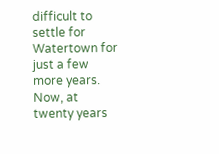difficult to settle for Watertown for just a few more years. Now, at twenty years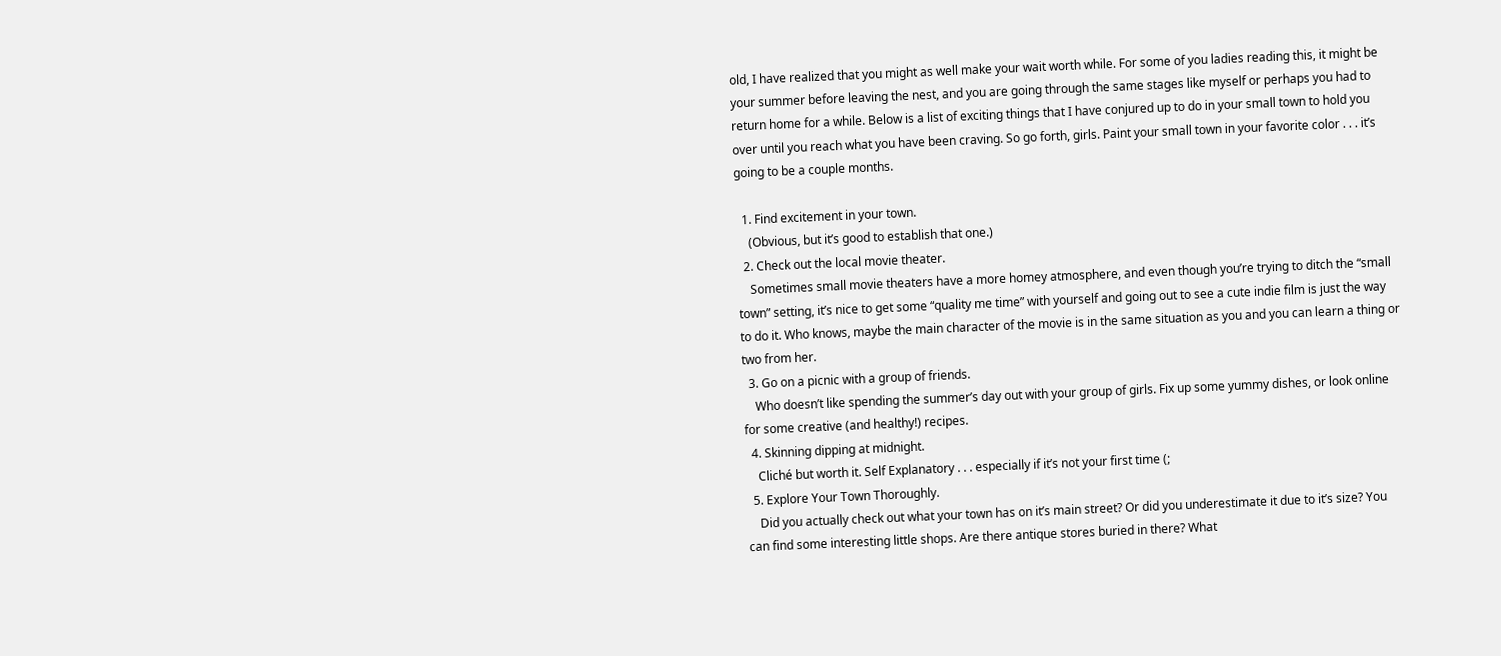old, I have realized that you might as well make your wait worth while. For some of you ladies reading this, it might be your summer before leaving the nest, and you are going through the same stages like myself or perhaps you had to return home for a while. Below is a list of exciting things that I have conjured up to do in your small town to hold you over until you reach what you have been craving. So go forth, girls. Paint your small town in your favorite color . . . it’s going to be a couple months.

  1. Find excitement in your town.
    (Obvious, but it’s good to establish that one.)
  2. Check out the local movie theater.
    Sometimes small movie theaters have a more homey atmosphere, and even though you’re trying to ditch the “small town” setting, it’s nice to get some “quality me time” with yourself and going out to see a cute indie film is just the way to do it. Who knows, maybe the main character of the movie is in the same situation as you and you can learn a thing or two from her.
  3. Go on a picnic with a group of friends.
    Who doesn’t like spending the summer’s day out with your group of girls. Fix up some yummy dishes, or look online for some creative (and healthy!) recipes.
  4. Skinning dipping at midnight.
    Cliché but worth it. Self Explanatory . . . especially if it’s not your first time (;
  5. Explore Your Town Thoroughly.
    Did you actually check out what your town has on it’s main street? Or did you underestimate it due to it’s size? You can find some interesting little shops. Are there antique stores buried in there? What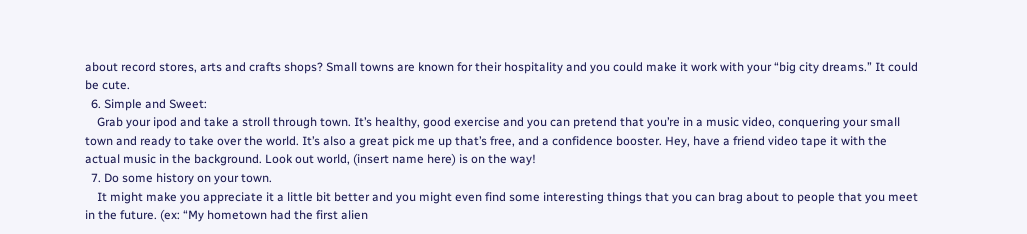about record stores, arts and crafts shops? Small towns are known for their hospitality and you could make it work with your “big city dreams.” It could be cute.
  6. Simple and Sweet:
    Grab your ipod and take a stroll through town. It’s healthy, good exercise and you can pretend that you’re in a music video, conquering your small town and ready to take over the world. It’s also a great pick me up that’s free, and a confidence booster. Hey, have a friend video tape it with the actual music in the background. Look out world, (insert name here) is on the way!
  7. Do some history on your town.
    It might make you appreciate it a little bit better and you might even find some interesting things that you can brag about to people that you meet in the future. (ex: “My hometown had the first alien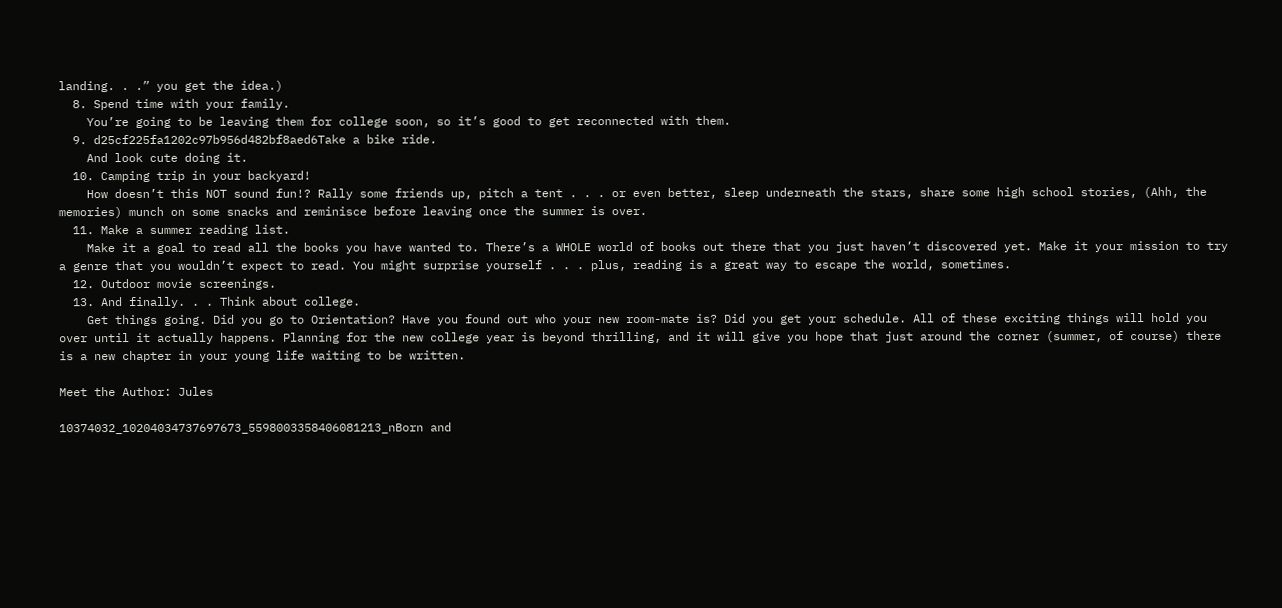landing. . .” you get the idea.)
  8. Spend time with your family.
    You’re going to be leaving them for college soon, so it’s good to get reconnected with them.
  9. d25cf225fa1202c97b956d482bf8aed6Take a bike ride.
    And look cute doing it.
  10. Camping trip in your backyard!
    How doesn’t this NOT sound fun!? Rally some friends up, pitch a tent . . . or even better, sleep underneath the stars, share some high school stories, (Ahh, the memories) munch on some snacks and reminisce before leaving once the summer is over.
  11. Make a summer reading list.
    Make it a goal to read all the books you have wanted to. There’s a WHOLE world of books out there that you just haven’t discovered yet. Make it your mission to try a genre that you wouldn’t expect to read. You might surprise yourself . . . plus, reading is a great way to escape the world, sometimes.
  12. Outdoor movie screenings.
  13. And finally. . . Think about college.
    Get things going. Did you go to Orientation? Have you found out who your new room-mate is? Did you get your schedule. All of these exciting things will hold you over until it actually happens. Planning for the new college year is beyond thrilling, and it will give you hope that just around the corner (summer, of course) there is a new chapter in your young life waiting to be written.

Meet the Author: Jules

10374032_10204034737697673_5598003358406081213_nBorn and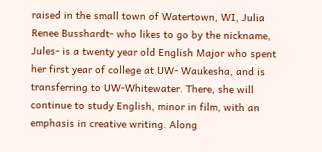raised in the small town of Watertown, WI, Julia Renee Busshardt- who likes to go by the nickname, Jules- is a twenty year old English Major who spent her first year of college at UW- Waukesha, and is transferring to UW-Whitewater. There, she will continue to study English, minor in film, with an emphasis in creative writing. Along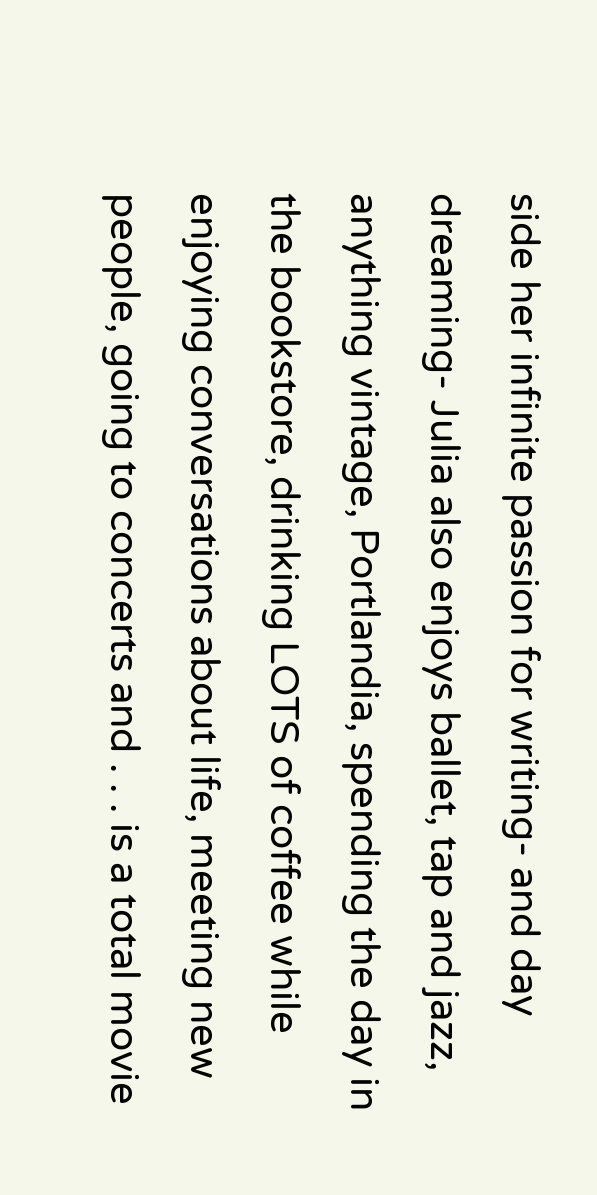side her infinite passion for writing- and day dreaming- Julia also enjoys ballet, tap and jazz, anything vintage, Portlandia, spending the day in the bookstore, drinking LOTS of coffee while enjoying conversations about life, meeting new people, going to concerts and . . . is a total movie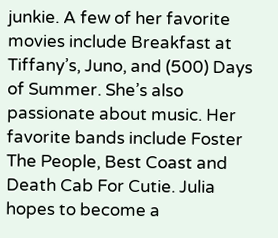junkie. A few of her favorite movies include Breakfast at Tiffany’s, Juno, and (500) Days of Summer. She’s also passionate about music. Her favorite bands include Foster The People, Best Coast and Death Cab For Cutie. Julia hopes to become a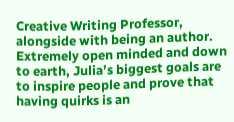Creative Writing Professor, alongside with being an author. Extremely open minded and down to earth, Julia’s biggest goals are to inspire people and prove that having quirks is an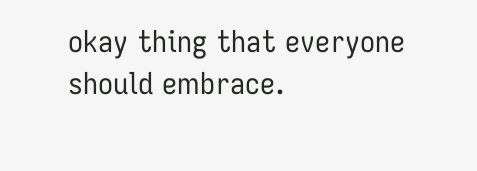okay thing that everyone should embrace.